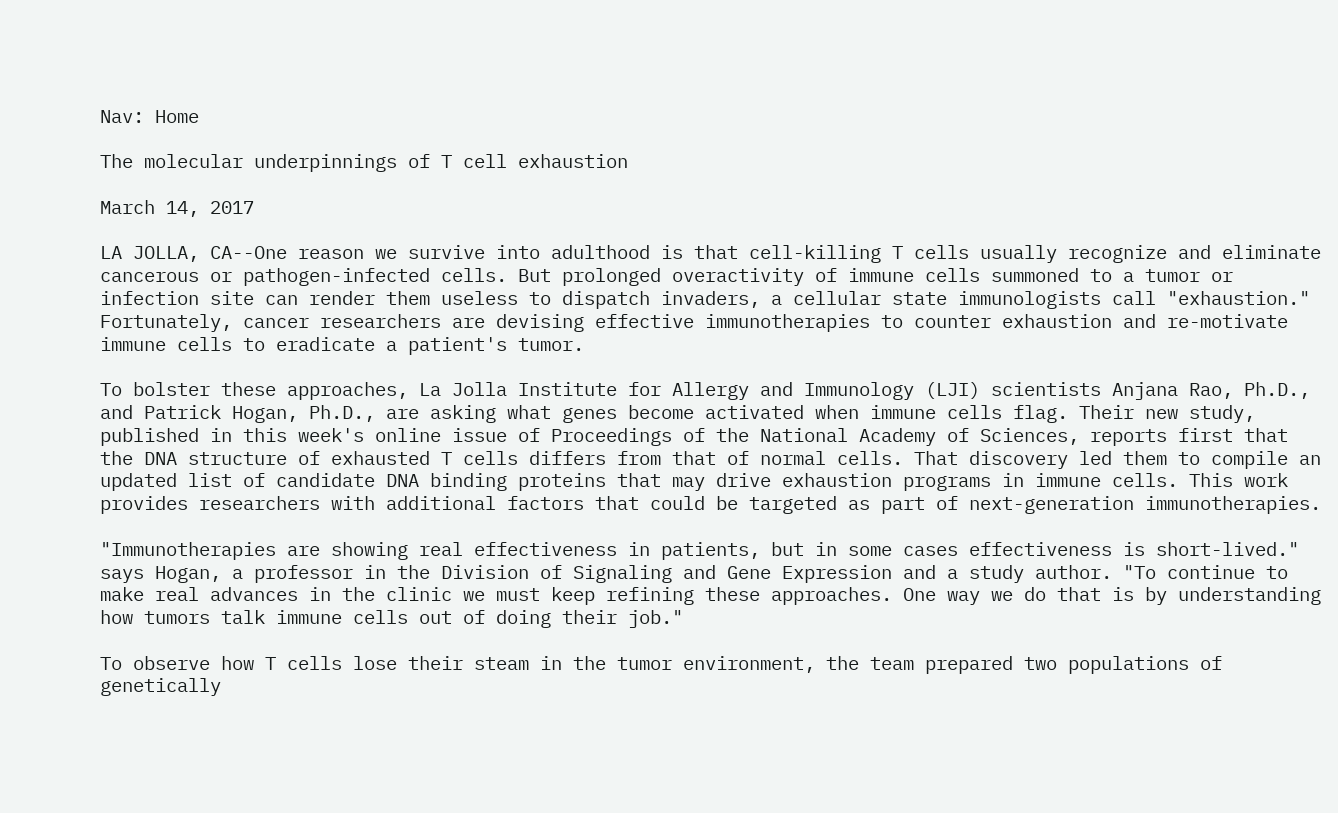Nav: Home

The molecular underpinnings of T cell exhaustion

March 14, 2017

LA JOLLA, CA--One reason we survive into adulthood is that cell-killing T cells usually recognize and eliminate cancerous or pathogen-infected cells. But prolonged overactivity of immune cells summoned to a tumor or infection site can render them useless to dispatch invaders, a cellular state immunologists call "exhaustion." Fortunately, cancer researchers are devising effective immunotherapies to counter exhaustion and re-motivate immune cells to eradicate a patient's tumor.

To bolster these approaches, La Jolla Institute for Allergy and Immunology (LJI) scientists Anjana Rao, Ph.D., and Patrick Hogan, Ph.D., are asking what genes become activated when immune cells flag. Their new study, published in this week's online issue of Proceedings of the National Academy of Sciences, reports first that the DNA structure of exhausted T cells differs from that of normal cells. That discovery led them to compile an updated list of candidate DNA binding proteins that may drive exhaustion programs in immune cells. This work provides researchers with additional factors that could be targeted as part of next-generation immunotherapies.

"Immunotherapies are showing real effectiveness in patients, but in some cases effectiveness is short-lived." says Hogan, a professor in the Division of Signaling and Gene Expression and a study author. "To continue to make real advances in the clinic we must keep refining these approaches. One way we do that is by understanding how tumors talk immune cells out of doing their job."

To observe how T cells lose their steam in the tumor environment, the team prepared two populations of genetically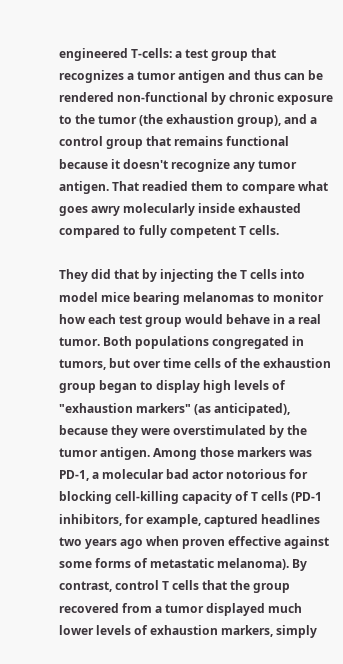engineered T-cells: a test group that recognizes a tumor antigen and thus can be rendered non-functional by chronic exposure to the tumor (the exhaustion group), and a control group that remains functional because it doesn't recognize any tumor antigen. That readied them to compare what goes awry molecularly inside exhausted compared to fully competent T cells.

They did that by injecting the T cells into model mice bearing melanomas to monitor how each test group would behave in a real tumor. Both populations congregated in tumors, but over time cells of the exhaustion group began to display high levels of "exhaustion markers" (as anticipated), because they were overstimulated by the tumor antigen. Among those markers was PD-1, a molecular bad actor notorious for blocking cell-killing capacity of T cells (PD-1 inhibitors, for example, captured headlines two years ago when proven effective against some forms of metastatic melanoma). By contrast, control T cells that the group recovered from a tumor displayed much lower levels of exhaustion markers, simply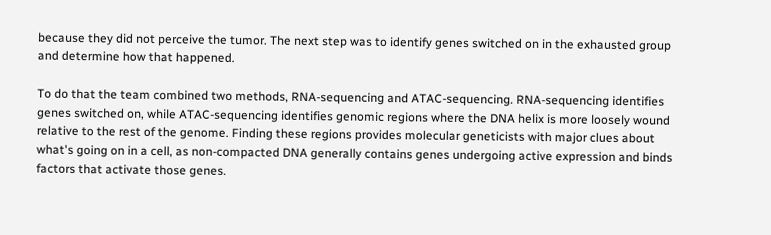because they did not perceive the tumor. The next step was to identify genes switched on in the exhausted group and determine how that happened.

To do that the team combined two methods, RNA-sequencing and ATAC-sequencing. RNA-sequencing identifies genes switched on, while ATAC-sequencing identifies genomic regions where the DNA helix is more loosely wound relative to the rest of the genome. Finding these regions provides molecular geneticists with major clues about what's going on in a cell, as non-compacted DNA generally contains genes undergoing active expression and binds factors that activate those genes.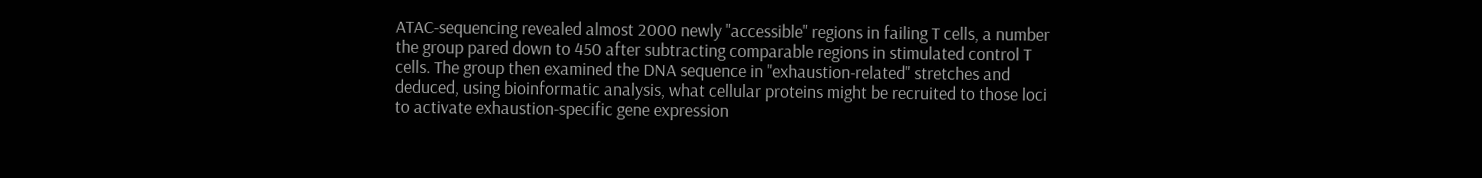ATAC-sequencing revealed almost 2000 newly "accessible" regions in failing T cells, a number the group pared down to 450 after subtracting comparable regions in stimulated control T cells. The group then examined the DNA sequence in "exhaustion-related" stretches and deduced, using bioinformatic analysis, what cellular proteins might be recruited to those loci to activate exhaustion-specific gene expression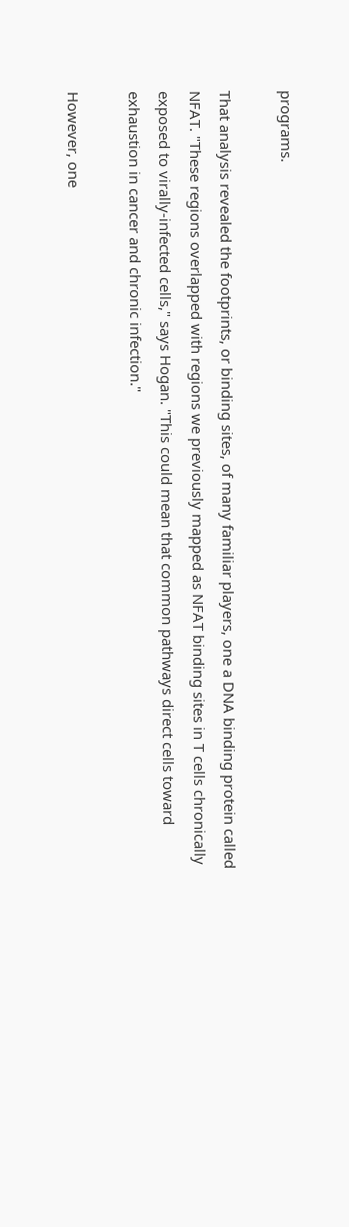programs.

That analysis revealed the footprints, or binding sites, of many familiar players, one a DNA binding protein called NFAT. "These regions overlapped with regions we previously mapped as NFAT binding sites in T cells chronically exposed to virally-infected cells," says Hogan. "This could mean that common pathways direct cells toward exhaustion in cancer and chronic infection."

However, one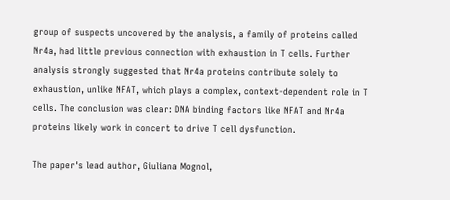group of suspects uncovered by the analysis, a family of proteins called Nr4a, had little previous connection with exhaustion in T cells. Further analysis strongly suggested that Nr4a proteins contribute solely to exhaustion, unlike NFAT, which plays a complex, context-dependent role in T cells. The conclusion was clear: DNA binding factors like NFAT and Nr4a proteins likely work in concert to drive T cell dysfunction.

The paper's lead author, Giuliana Mognol,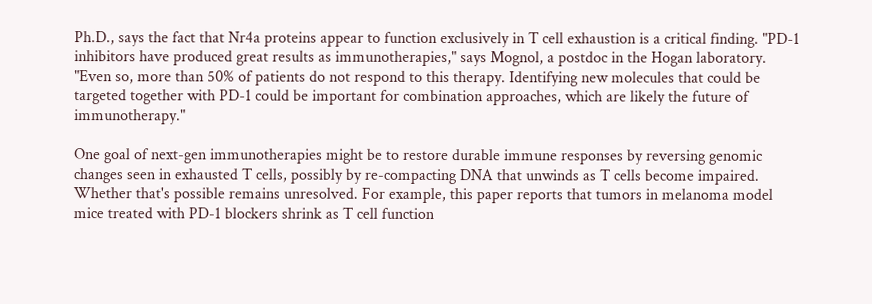Ph.D., says the fact that Nr4a proteins appear to function exclusively in T cell exhaustion is a critical finding. "PD-1 inhibitors have produced great results as immunotherapies," says Mognol, a postdoc in the Hogan laboratory. "Even so, more than 50% of patients do not respond to this therapy. Identifying new molecules that could be targeted together with PD-1 could be important for combination approaches, which are likely the future of immunotherapy."

One goal of next-gen immunotherapies might be to restore durable immune responses by reversing genomic changes seen in exhausted T cells, possibly by re-compacting DNA that unwinds as T cells become impaired. Whether that's possible remains unresolved. For example, this paper reports that tumors in melanoma model mice treated with PD-1 blockers shrink as T cell function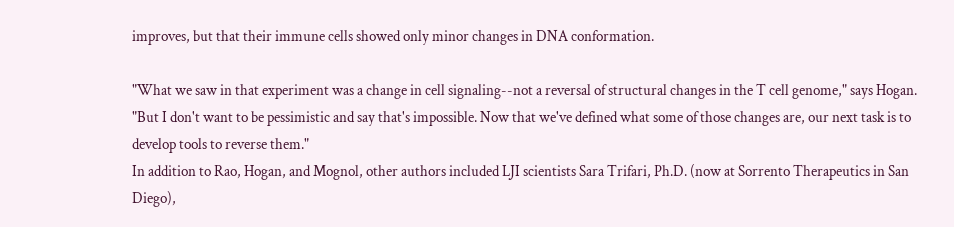improves, but that their immune cells showed only minor changes in DNA conformation.

"What we saw in that experiment was a change in cell signaling--not a reversal of structural changes in the T cell genome," says Hogan. "But I don't want to be pessimistic and say that's impossible. Now that we've defined what some of those changes are, our next task is to develop tools to reverse them."
In addition to Rao, Hogan, and Mognol, other authors included LJI scientists Sara Trifari, Ph.D. (now at Sorrento Therapeutics in San Diego),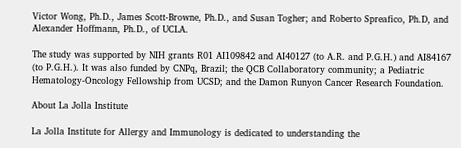Victor Wong, Ph.D., James Scott-Browne, Ph.D., and Susan Togher; and Roberto Spreafico, Ph.D, and Alexander Hoffmann, Ph.D., of UCLA.

The study was supported by NIH grants R01 AI109842 and AI40127 (to A.R. and P.G.H.) and AI84167 (to P.G.H.). It was also funded by CNPq, Brazil; the QCB Collaboratory community; a Pediatric Hematology-Oncology Fellowship from UCSD; and the Damon Runyon Cancer Research Foundation.

About La Jolla Institute

La Jolla Institute for Allergy and Immunology is dedicated to understanding the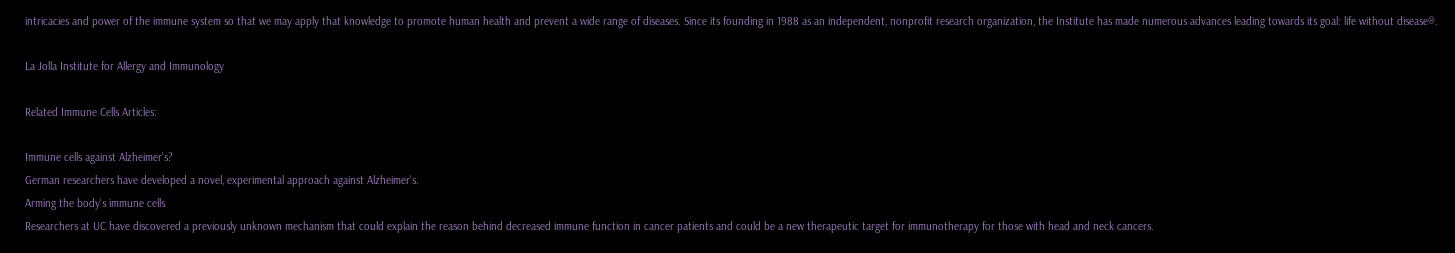intricacies and power of the immune system so that we may apply that knowledge to promote human health and prevent a wide range of diseases. Since its founding in 1988 as an independent, nonprofit research organization, the Institute has made numerous advances leading towards its goal: life without disease®.

La Jolla Institute for Allergy and Immunology

Related Immune Cells Articles:

Immune cells against Alzheimer's?
German researchers have developed a novel, experimental approach against Alzheimer's.
Arming the body's immune cells
Researchers at UC have discovered a previously unknown mechanism that could explain the reason behind decreased immune function in cancer patients and could be a new therapeutic target for immunotherapy for those with head and neck cancers.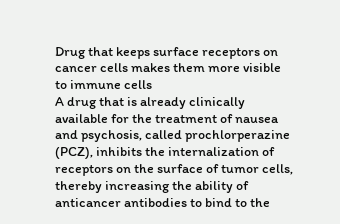Drug that keeps surface receptors on cancer cells makes them more visible to immune cells
A drug that is already clinically available for the treatment of nausea and psychosis, called prochlorperazine (PCZ), inhibits the internalization of receptors on the surface of tumor cells, thereby increasing the ability of anticancer antibodies to bind to the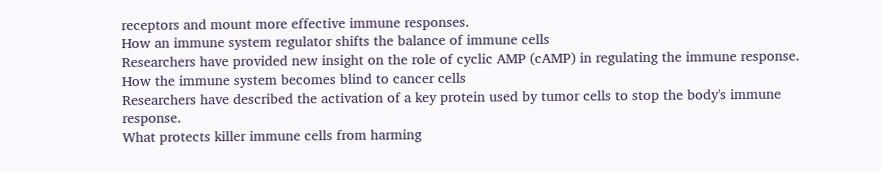receptors and mount more effective immune responses.
How an immune system regulator shifts the balance of immune cells
Researchers have provided new insight on the role of cyclic AMP (cAMP) in regulating the immune response.
How the immune system becomes blind to cancer cells
Researchers have described the activation of a key protein used by tumor cells to stop the body's immune response.
What protects killer immune cells from harming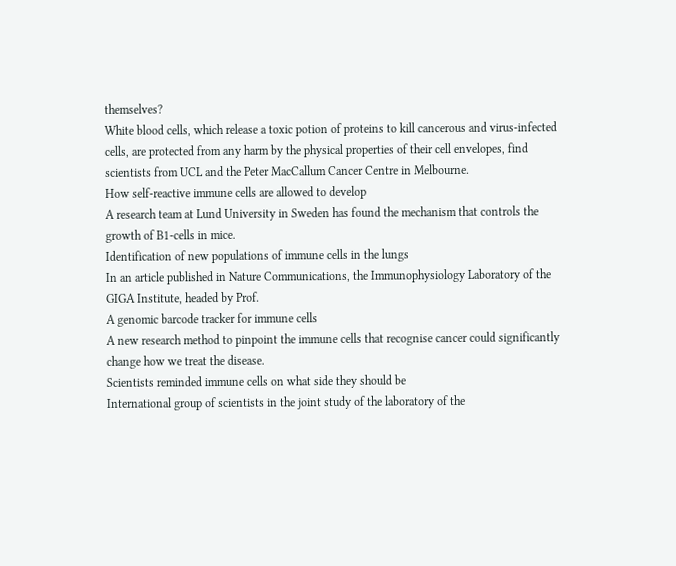themselves?
White blood cells, which release a toxic potion of proteins to kill cancerous and virus-infected cells, are protected from any harm by the physical properties of their cell envelopes, find scientists from UCL and the Peter MacCallum Cancer Centre in Melbourne.
How self-reactive immune cells are allowed to develop
A research team at Lund University in Sweden has found the mechanism that controls the growth of B1-cells in mice.
Identification of new populations of immune cells in the lungs
In an article published in Nature Communications, the Immunophysiology Laboratory of the GIGA Institute, headed by Prof.
A genomic barcode tracker for immune cells
A new research method to pinpoint the immune cells that recognise cancer could significantly change how we treat the disease.
Scientists reminded immune cells on what side they should be
International group of scientists in the joint study of the laboratory of the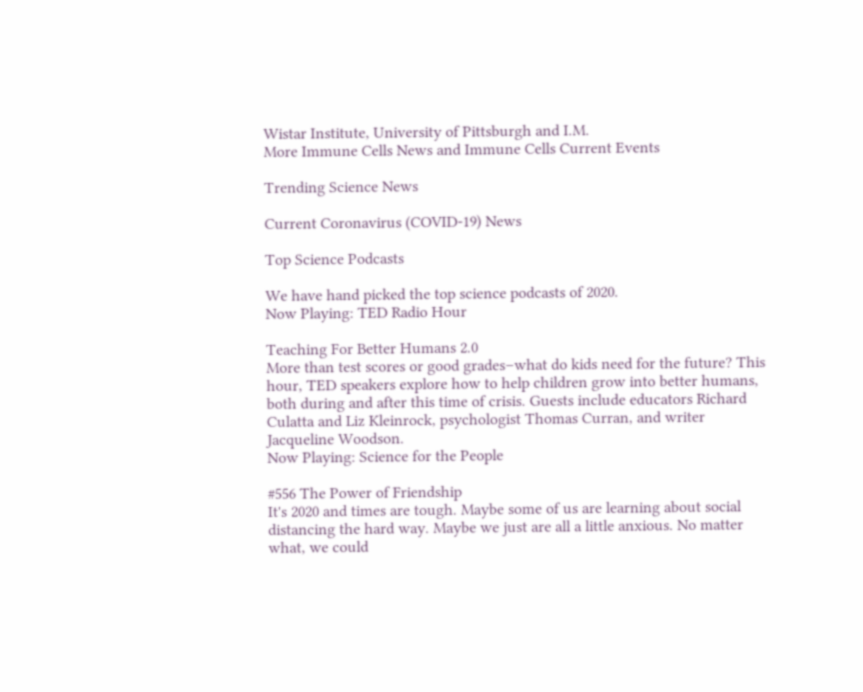Wistar Institute, University of Pittsburgh and I.M.
More Immune Cells News and Immune Cells Current Events

Trending Science News

Current Coronavirus (COVID-19) News

Top Science Podcasts

We have hand picked the top science podcasts of 2020.
Now Playing: TED Radio Hour

Teaching For Better Humans 2.0
More than test scores or good grades–what do kids need for the future? This hour, TED speakers explore how to help children grow into better humans, both during and after this time of crisis. Guests include educators Richard Culatta and Liz Kleinrock, psychologist Thomas Curran, and writer Jacqueline Woodson.
Now Playing: Science for the People

#556 The Power of Friendship
It's 2020 and times are tough. Maybe some of us are learning about social distancing the hard way. Maybe we just are all a little anxious. No matter what, we could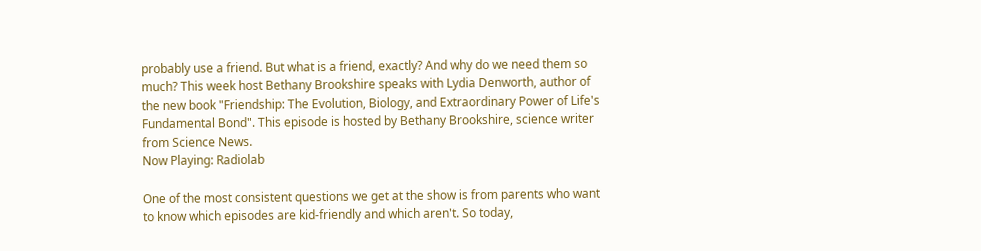probably use a friend. But what is a friend, exactly? And why do we need them so much? This week host Bethany Brookshire speaks with Lydia Denworth, author of the new book "Friendship: The Evolution, Biology, and Extraordinary Power of Life's Fundamental Bond". This episode is hosted by Bethany Brookshire, science writer from Science News.
Now Playing: Radiolab

One of the most consistent questions we get at the show is from parents who want to know which episodes are kid-friendly and which aren't. So today,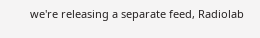we're releasing a separate feed, Radiolab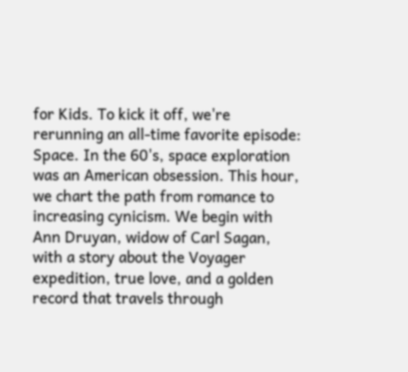for Kids. To kick it off, we're rerunning an all-time favorite episode: Space. In the 60's, space exploration was an American obsession. This hour, we chart the path from romance to increasing cynicism. We begin with Ann Druyan, widow of Carl Sagan, with a story about the Voyager expedition, true love, and a golden record that travels through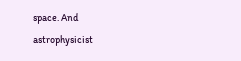space. And astrophysicist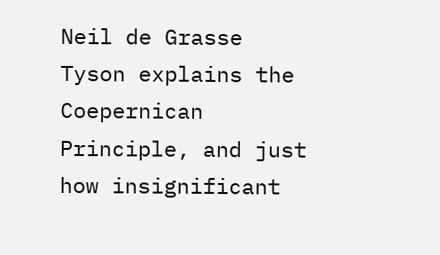Neil de Grasse Tyson explains the Coepernican Principle, and just how insignificant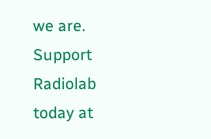we are. Support Radiolab today at